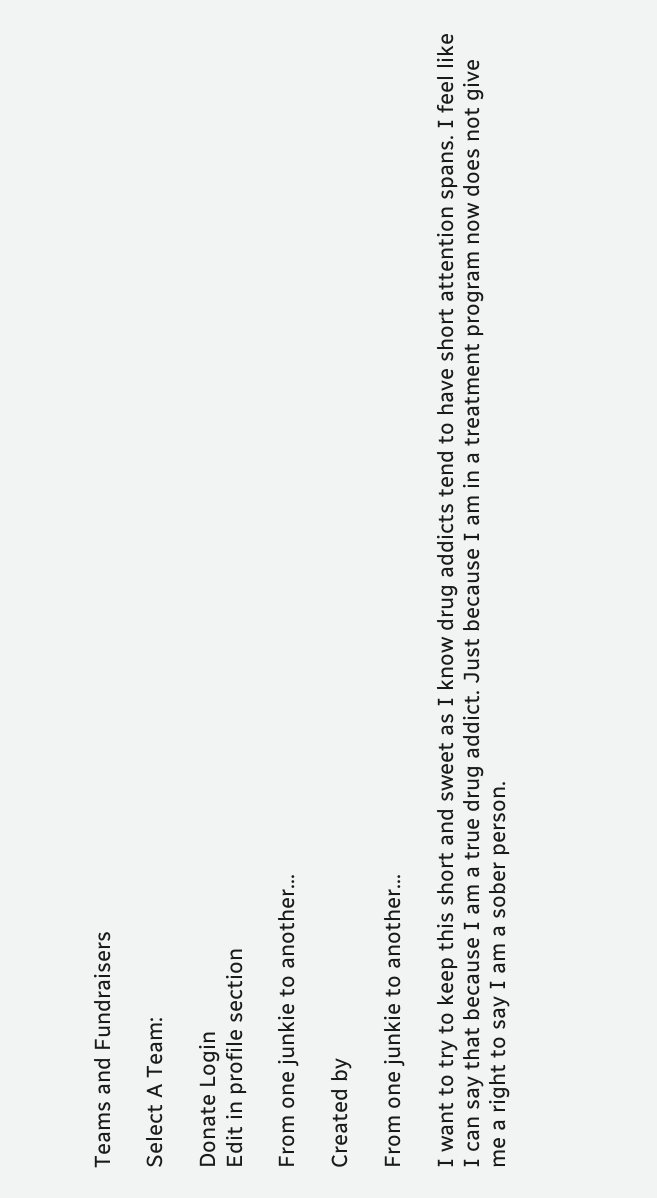Teams and Fundraisers

Select A Team:

Donate Login
Edit in profile section

From one junkie to another...

Created by

From one junkie to another...

I want to try to keep this short and sweet as I know drug addicts tend to have short attention spans. I feel like I can say that because I am a true drug addict. Just because I am in a treatment program now does not give me a right to say I am a sober person.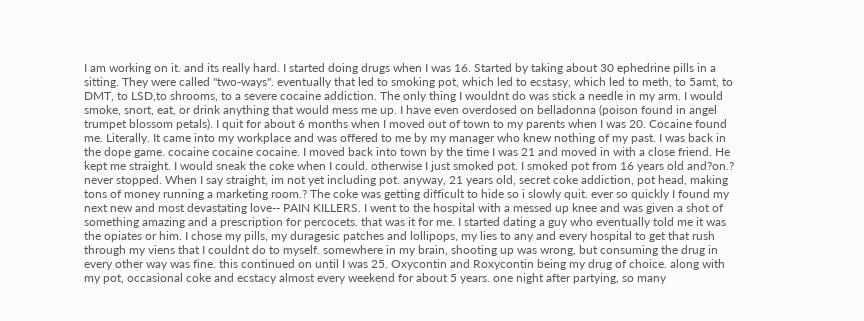I am working on it. and its really hard. I started doing drugs when I was 16. Started by taking about 30 ephedrine pills in a sitting. They were called "two-ways". eventually that led to smoking pot, which led to ecstasy, which led to meth, to 5amt, to DMT, to LSD,to shrooms, to a severe cocaine addiction. The only thing I wouldnt do was stick a needle in my arm. I would smoke, snort, eat, or drink anything that would mess me up. I have even overdosed on belladonna (poison found in angel trumpet blossom petals). I quit for about 6 months when I moved out of town to my parents when I was 20. Cocaine found me. Literally. It came into my workplace and was offered to me by my manager who knew nothing of my past. I was back in the dope game. cocaine cocaine cocaine. I moved back into town by the time I was 21 and moved in with a close friend. He kept me straight. I would sneak the coke when I could. otherwise I just smoked pot. I smoked pot from 16 years old and?on.? never stopped. When I say straight, im not yet including pot. anyway, 21 years old, secret coke addiction, pot head, making tons of money running a marketing room.? The coke was getting difficult to hide so i slowly quit. ever so quickly I found my next new and most devastating love-- PAIN KILLERS. I went to the hospital with a messed up knee and was given a shot of something amazing and a prescription for percocets. that was it for me. I started dating a guy who eventually told me it was the opiates or him. I chose my pills, my duragesic patches and lollipops, my lies to any and every hospital to get that rush through my viens that I couldnt do to myself. somewhere in my brain, shooting up was wrong, but consuming the drug in every other way was fine. this continued on until I was 25. Oxycontin and Roxycontin being my drug of choice. along with my pot, occasional coke and ecstacy almost every weekend for about 5 years. one night after partying, so many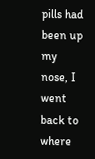pills had been up my nose, I went back to where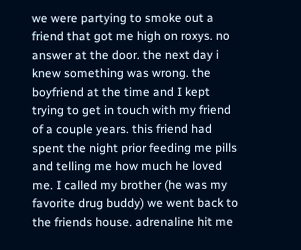we were partying to smoke out a friend that got me high on roxys. no answer at the door. the next day i knew something was wrong. the boyfriend at the time and I kept trying to get in touch with my friend of a couple years. this friend had spent the night prior feeding me pills and telling me how much he loved me. I called my brother (he was my favorite drug buddy) we went back to the friends house. adrenaline hit me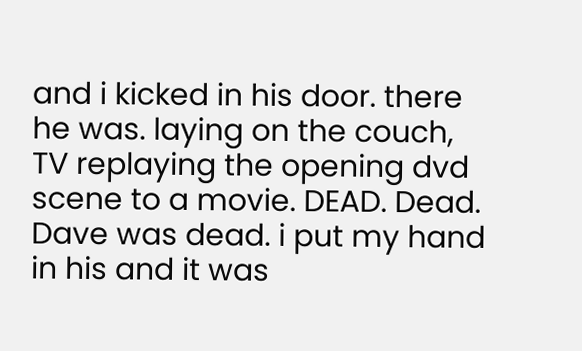and i kicked in his door. there he was. laying on the couch, TV replaying the opening dvd scene to a movie. DEAD. Dead. Dave was dead. i put my hand in his and it was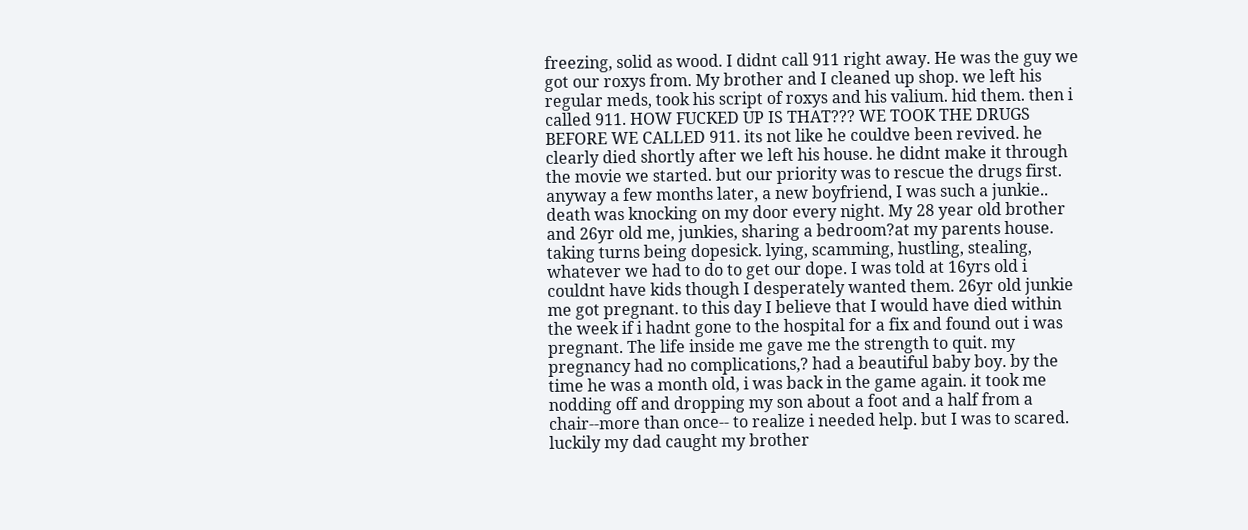freezing, solid as wood. I didnt call 911 right away. He was the guy we got our roxys from. My brother and I cleaned up shop. we left his regular meds, took his script of roxys and his valium. hid them. then i called 911. HOW FUCKED UP IS THAT??? WE TOOK THE DRUGS BEFORE WE CALLED 911. its not like he couldve been revived. he clearly died shortly after we left his house. he didnt make it through the movie we started. but our priority was to rescue the drugs first. anyway a few months later, a new boyfriend, I was such a junkie.. death was knocking on my door every night. My 28 year old brother and 26yr old me, junkies, sharing a bedroom?at my parents house. taking turns being dopesick. lying, scamming, hustling, stealing, whatever we had to do to get our dope. I was told at 16yrs old i couldnt have kids though I desperately wanted them. 26yr old junkie me got pregnant. to this day I believe that I would have died within the week if i hadnt gone to the hospital for a fix and found out i was pregnant. The life inside me gave me the strength to quit. my pregnancy had no complications,? had a beautiful baby boy. by the time he was a month old, i was back in the game again. it took me nodding off and dropping my son about a foot and a half from a chair--more than once-- to realize i needed help. but I was to scared. luckily my dad caught my brother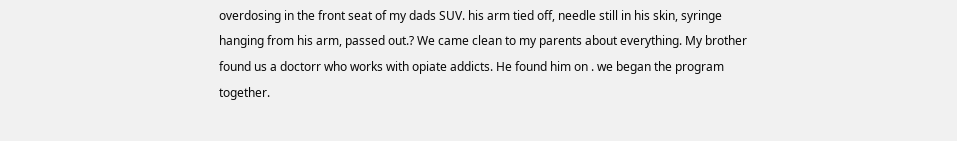overdosing in the front seat of my dads SUV. his arm tied off, needle still in his skin, syringe hanging from his arm, passed out.? We came clean to my parents about everything. My brother found us a doctorr who works with opiate addicts. He found him on . we began the program together.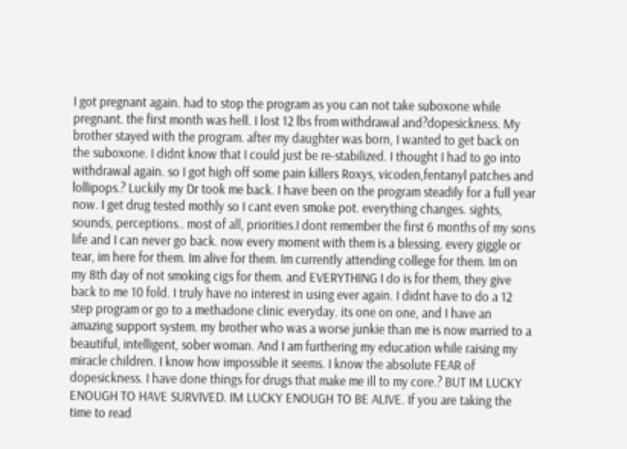I got pregnant again. had to stop the program as you can not take suboxone while pregnant. the first month was hell. I lost 12 lbs from withdrawal and?dopesickness. My brother stayed with the program. after my daughter was born, I wanted to get back on the suboxone. I didnt know that I could just be re-stabilized. I thought I had to go into withdrawal again. so I got high off some pain killers Roxys, vicoden,fentanyl patches and lollipops.? Luckily my Dr took me back. I have been on the program steadily for a full year now. I get drug tested mothly so I cant even smoke pot. everything changes. sights, sounds, perceptions.. most of all, priorities.I dont remember the first 6 months of my sons life and I can never go back. now every moment with them is a blessing. every giggle or tear, im here for them. Im alive for them. Im currently attending college for them. Im on my 8th day of not smoking cigs for them. and EVERYTHING I do is for them, they give back to me 10 fold. I truly have no interest in using ever again. I didnt have to do a 12 step program or go to a methadone clinic everyday. its one on one, and I have an amazing support system. my brother who was a worse junkie than me is now married to a beautiful, intelligent, sober woman. And I am furthering my education while raising my miracle children. I know how impossible it seems. I know the absolute FEAR of dopesickness. I have done things for drugs that make me ill to my core.? BUT IM LUCKY ENOUGH TO HAVE SURVIVED. IM LUCKY ENOUGH TO BE ALIVE. If you are taking the time to read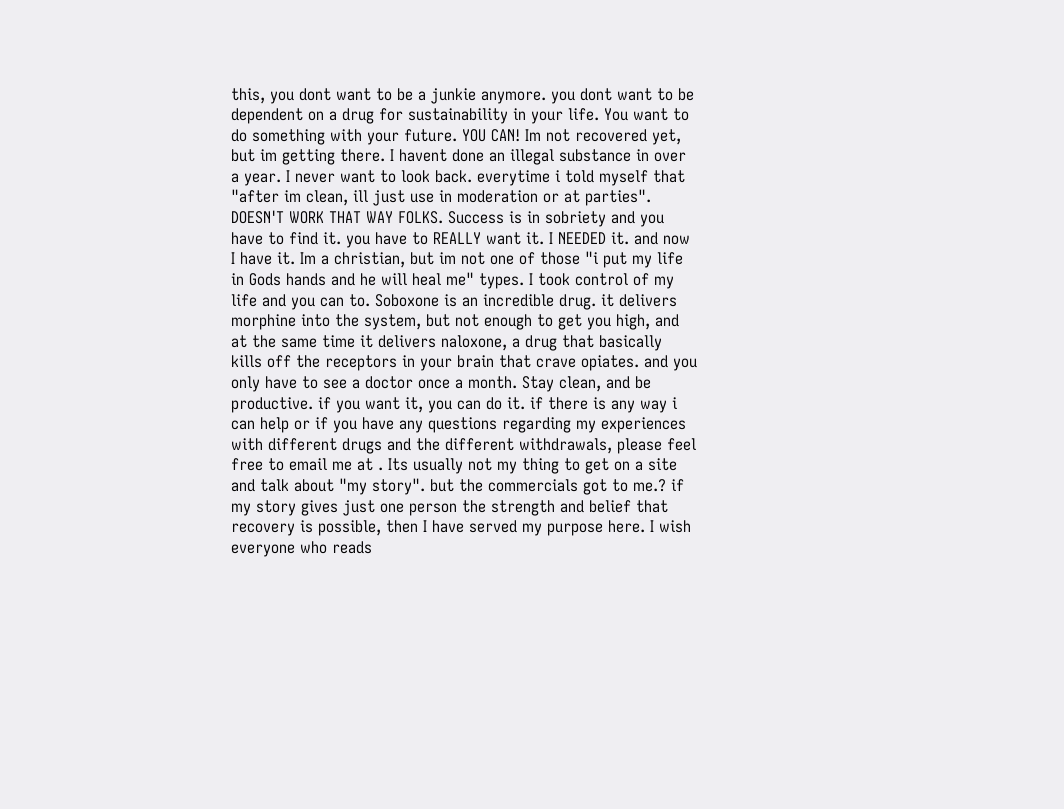this, you dont want to be a junkie anymore. you dont want to be dependent on a drug for sustainability in your life. You want to do something with your future. YOU CAN! Im not recovered yet, but im getting there. I havent done an illegal substance in over a year. I never want to look back. everytime i told myself that "after im clean, ill just use in moderation or at parties". DOESN'T WORK THAT WAY FOLKS. Success is in sobriety and you have to find it. you have to REALLY want it. I NEEDED it. and now I have it. Im a christian, but im not one of those "i put my life in Gods hands and he will heal me" types. I took control of my life and you can to. Soboxone is an incredible drug. it delivers morphine into the system, but not enough to get you high, and at the same time it delivers naloxone, a drug that basically kills off the receptors in your brain that crave opiates. and you only have to see a doctor once a month. Stay clean, and be productive. if you want it, you can do it. if there is any way i can help or if you have any questions regarding my experiences with different drugs and the different withdrawals, please feel free to email me at . Its usually not my thing to get on a site and talk about "my story". but the commercials got to me.? if my story gives just one person the strength and belief that recovery is possible, then I have served my purpose here. I wish everyone who reads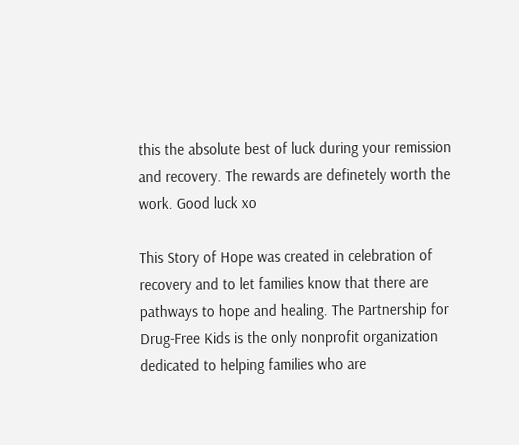this the absolute best of luck during your remission and recovery. The rewards are definetely worth the work. Good luck xo

This Story of Hope was created in celebration of recovery and to let families know that there are pathways to hope and healing. The Partnership for Drug-Free Kids is the only nonprofit organization dedicated to helping families who are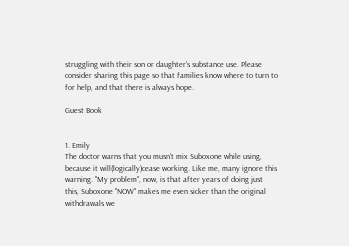struggling with their son or daughter's substance use. Please consider sharing this page so that families know where to turn to for help, and that there is always hope.

Guest Book


1. Emily
The doctor warns that you musn't mix Suboxone while using, because it will(logically)cease working. Like me, many ignore this warning. "My problem", now, is that after years of doing just this, Suboxone "NOW" makes me even sicker than the original withdrawals we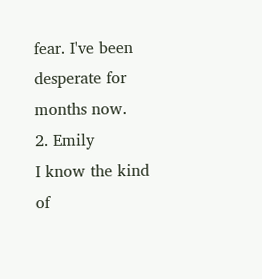fear. I've been desperate for months now.
2. Emily
I know the kind of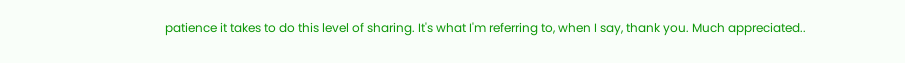patience it takes to do this level of sharing. It's what I'm referring to, when I say, thank you. Much appreciated..